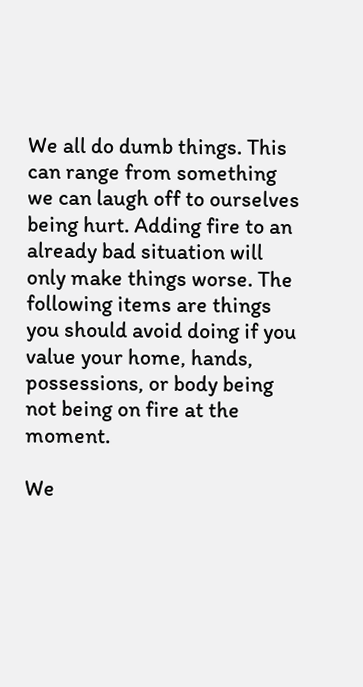We all do dumb things. This can range from something we can laugh off to ourselves being hurt. Adding fire to an already bad situation will only make things worse. The following items are things you should avoid doing if you value your home, hands, possessions, or body being not being on fire at the moment.

We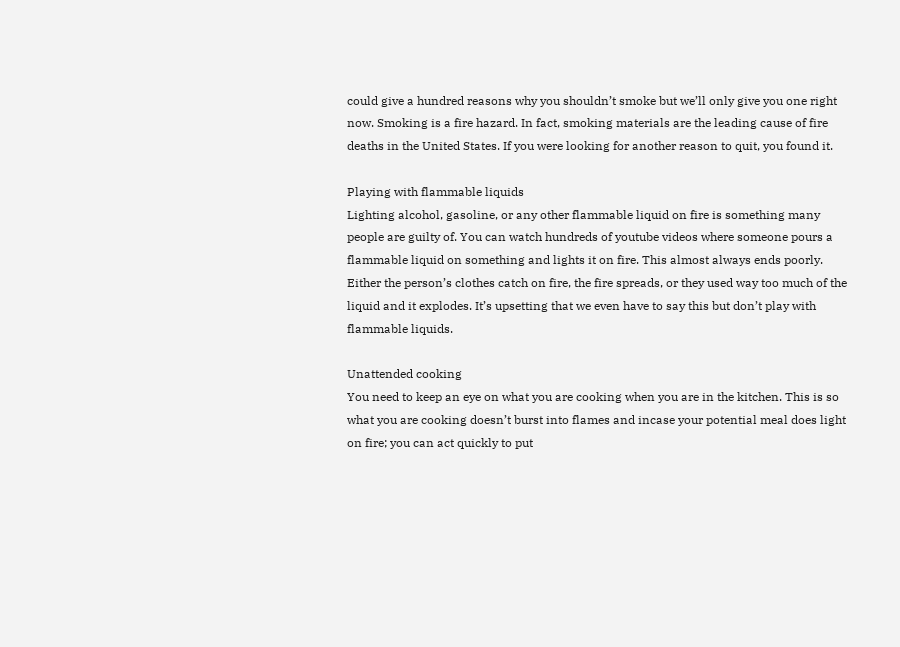could give a hundred reasons why you shouldn’t smoke but we’ll only give you one right now. Smoking is a fire hazard. In fact, smoking materials are the leading cause of fire deaths in the United States. If you were looking for another reason to quit, you found it.

Playing with flammable liquids
Lighting alcohol, gasoline, or any other flammable liquid on fire is something many people are guilty of. You can watch hundreds of youtube videos where someone pours a flammable liquid on something and lights it on fire. This almost always ends poorly. Either the person’s clothes catch on fire, the fire spreads, or they used way too much of the liquid and it explodes. It’s upsetting that we even have to say this but don’t play with flammable liquids.

Unattended cooking
You need to keep an eye on what you are cooking when you are in the kitchen. This is so what you are cooking doesn’t burst into flames and incase your potential meal does light on fire; you can act quickly to put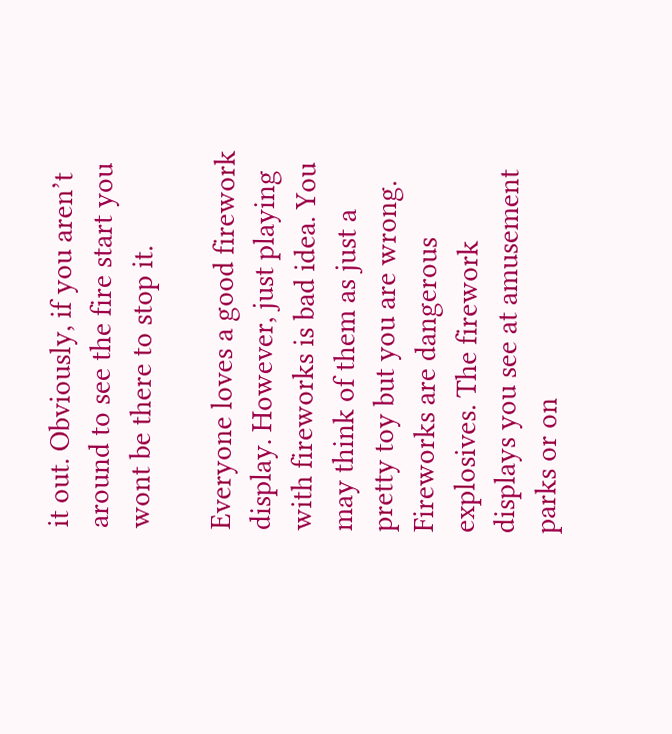it out. Obviously, if you aren’t around to see the fire start you wont be there to stop it.

Everyone loves a good firework display. However, just playing with fireworks is bad idea. You may think of them as just a pretty toy but you are wrong. Fireworks are dangerous explosives. The firework displays you see at amusement parks or on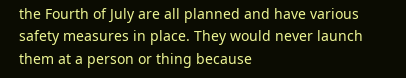the Fourth of July are all planned and have various safety measures in place. They would never launch them at a person or thing because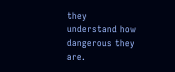they understand how dangerous they are.